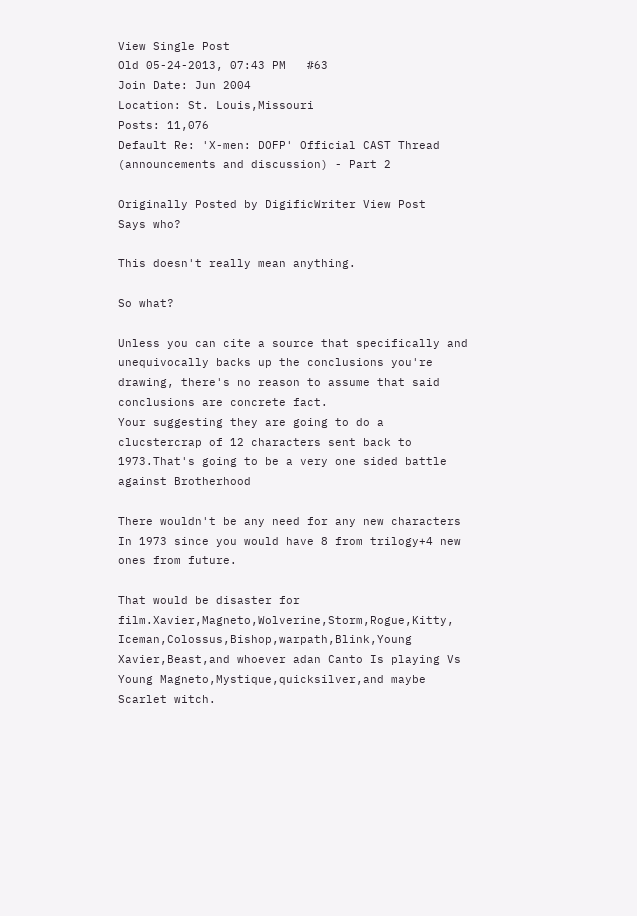View Single Post
Old 05-24-2013, 07:43 PM   #63
Join Date: Jun 2004
Location: St. Louis,Missouri
Posts: 11,076
Default Re: 'X-men: DOFP' Official CAST Thread (announcements and discussion) - Part 2

Originally Posted by DigificWriter View Post
Says who?

This doesn't really mean anything.

So what?

Unless you can cite a source that specifically and unequivocally backs up the conclusions you're drawing, there's no reason to assume that said conclusions are concrete fact.
Your suggesting they are going to do a clucstercrap of 12 characters sent back to 1973.That's going to be a very one sided battle against Brotherhood

There wouldn't be any need for any new characters In 1973 since you would have 8 from trilogy+4 new ones from future.

That would be disaster for film.Xavier,Magneto,Wolverine,Storm,Rogue,Kitty,
Iceman,Colossus,Bishop,warpath,Blink,Young Xavier,Beast,and whoever adan Canto Is playing Vs Young Magneto,Mystique,quicksilver,and maybe Scarlet witch.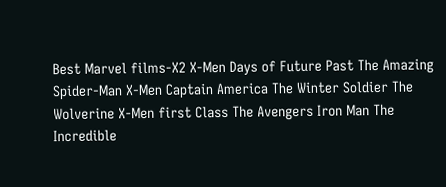Best Marvel films-X2 X-Men Days of Future Past The Amazing Spider-Man X-Men Captain America The Winter Soldier The Wolverine X-Men first Class The Avengers Iron Man The Incredible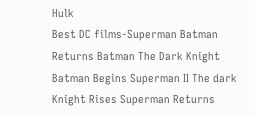Hulk
Best DC films-Superman Batman Returns Batman The Dark Knight Batman Begins Superman II The dark Knight Rises Superman Returns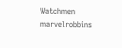Watchmen
marvelrobbins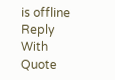is offline   Reply With Quote